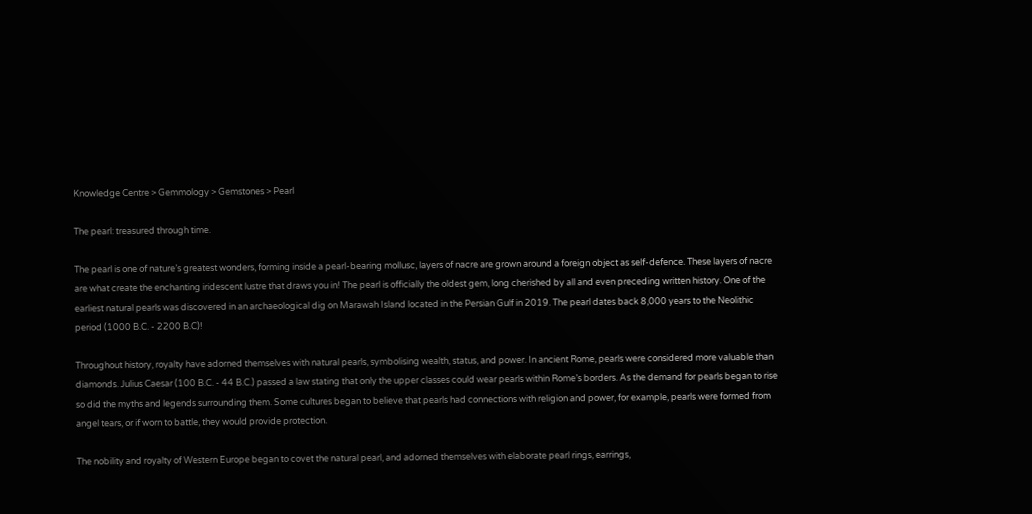Knowledge Centre > Gemmology > Gemstones > Pearl

The pearl: treasured through time.

The pearl is one of nature’s greatest wonders, forming inside a pearl-bearing mollusc, layers of nacre are grown around a foreign object as self-defence. These layers of nacre are what create the enchanting iridescent lustre that draws you in! The pearl is officially the oldest gem, long cherished by all and even preceding written history. One of the earliest natural pearls was discovered in an archaeological dig on Marawah Island located in the Persian Gulf in 2019. The pearl dates back 8,000 years to the Neolithic period (1000 B.C. - 2200 B.C)!

Throughout history, royalty have adorned themselves with natural pearls, symbolising wealth, status, and power. In ancient Rome, pearls were considered more valuable than diamonds. Julius Caesar (100 B.C. - 44 B.C.) passed a law stating that only the upper classes could wear pearls within Rome’s borders. As the demand for pearls began to rise so did the myths and legends surrounding them. Some cultures began to believe that pearls had connections with religion and power, for example, pearls were formed from angel tears, or if worn to battle, they would provide protection.

The nobility and royalty of Western Europe began to covet the natural pearl, and adorned themselves with elaborate pearl rings, earrings,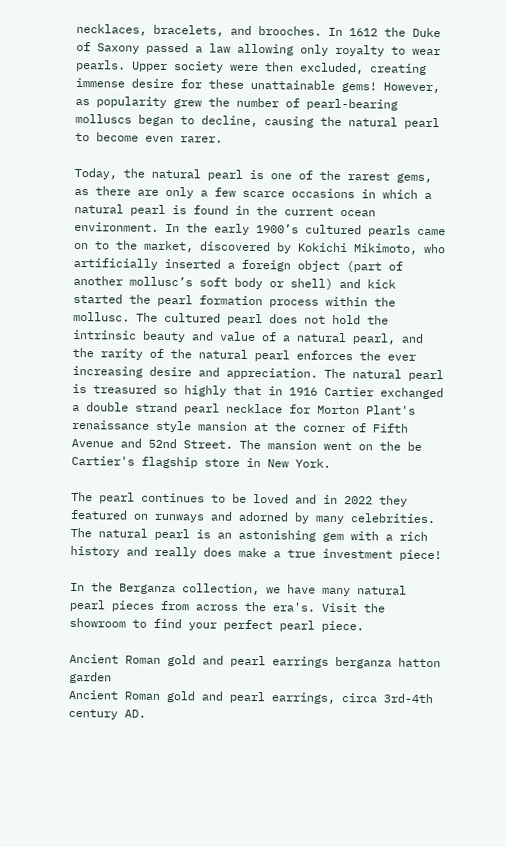necklaces, bracelets, and brooches. In 1612 the Duke of Saxony passed a law allowing only royalty to wear pearls. Upper society were then excluded, creating immense desire for these unattainable gems! However, as popularity grew the number of pearl-bearing molluscs began to decline, causing the natural pearl to become even rarer.

Today, the natural pearl is one of the rarest gems, as there are only a few scarce occasions in which a natural pearl is found in the current ocean environment. In the early 1900’s cultured pearls came on to the market, discovered by Kokichi Mikimoto, who artificially inserted a foreign object (part of another mollusc’s soft body or shell) and kick started the pearl formation process within the mollusc. The cultured pearl does not hold the intrinsic beauty and value of a natural pearl, and the rarity of the natural pearl enforces the ever increasing desire and appreciation. The natural pearl is treasured so highly that in 1916 Cartier exchanged a double strand pearl necklace for Morton Plant's renaissance style mansion at the corner of Fifth Avenue and 52nd Street. The mansion went on the be Cartier's flagship store in New York.

The pearl continues to be loved and in 2022 they featured on runways and adorned by many celebrities. The natural pearl is an astonishing gem with a rich history and really does make a true investment piece!

In the Berganza collection, we have many natural pearl pieces from across the era's. Visit the showroom to find your perfect pearl piece.

Ancient Roman gold and pearl earrings berganza hatton garden
Ancient Roman gold and pearl earrings, circa 3rd-4th century AD.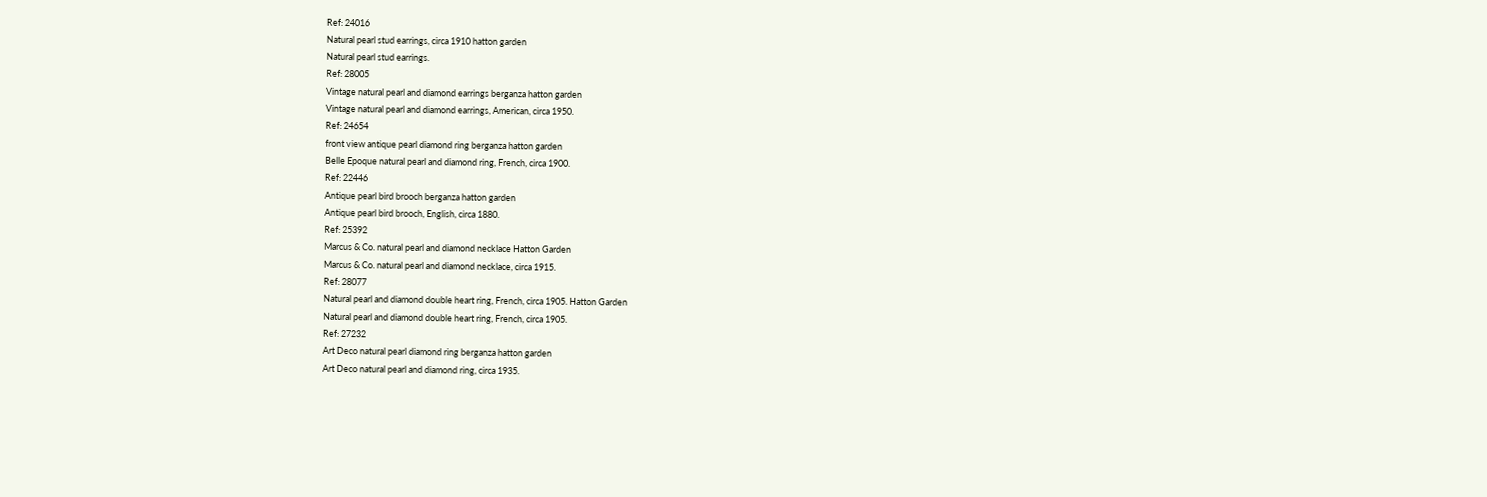Ref: 24016
Natural pearl stud earrings, circa 1910 hatton garden
Natural pearl stud earrings.
Ref: 28005
Vintage natural pearl and diamond earrings berganza hatton garden
Vintage natural pearl and diamond earrings, American, circa 1950.
Ref: 24654
front view antique pearl diamond ring berganza hatton garden
Belle Epoque natural pearl and diamond ring, French, circa 1900.
Ref: 22446
Antique pearl bird brooch berganza hatton garden
Antique pearl bird brooch, English, circa 1880.
Ref: 25392
Marcus & Co. natural pearl and diamond necklace Hatton Garden
Marcus & Co. natural pearl and diamond necklace, circa 1915.
Ref: 28077
Natural pearl and diamond double heart ring, French, circa 1905. Hatton Garden
Natural pearl and diamond double heart ring, French, circa 1905.
Ref: 27232
Art Deco natural pearl diamond ring berganza hatton garden
Art Deco natural pearl and diamond ring, circa 1935.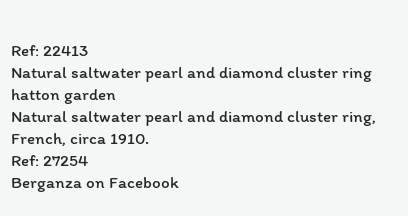Ref: 22413
Natural saltwater pearl and diamond cluster ring hatton garden
Natural saltwater pearl and diamond cluster ring, French, circa 1910.
Ref: 27254
Berganza on Facebook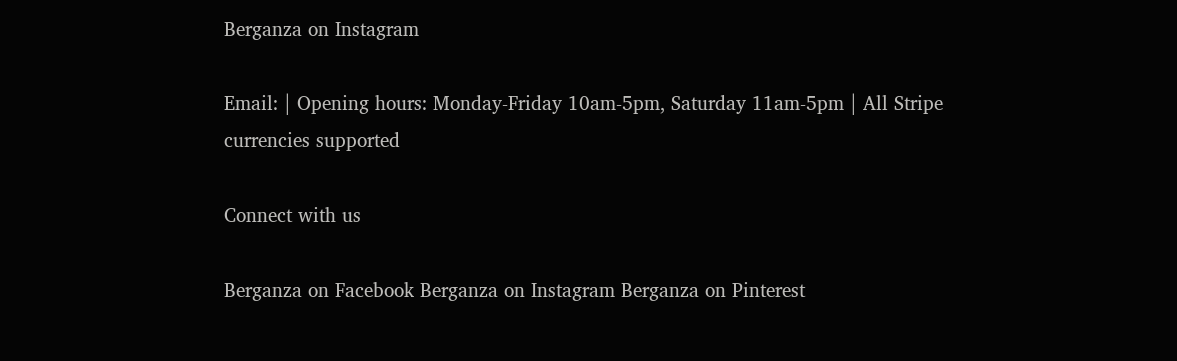Berganza on Instagram

Email: | Opening hours: Monday-Friday 10am-5pm, Saturday 11am-5pm | All Stripe currencies supported

Connect with us

Berganza on Facebook Berganza on Instagram Berganza on Pinterest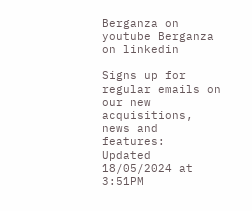Berganza on youtube Berganza on linkedin

Signs up for regular emails on our new acquisitions, news and features:
Updated 18/05/2024 at 3:51PM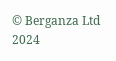© Berganza Ltd 2024